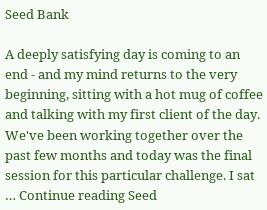Seed Bank

A deeply satisfying day is coming to an end - and my mind returns to the very beginning, sitting with a hot mug of coffee and talking with my first client of the day. We've been working together over the past few months and today was the final session for this particular challenge. I sat … Continue reading Seed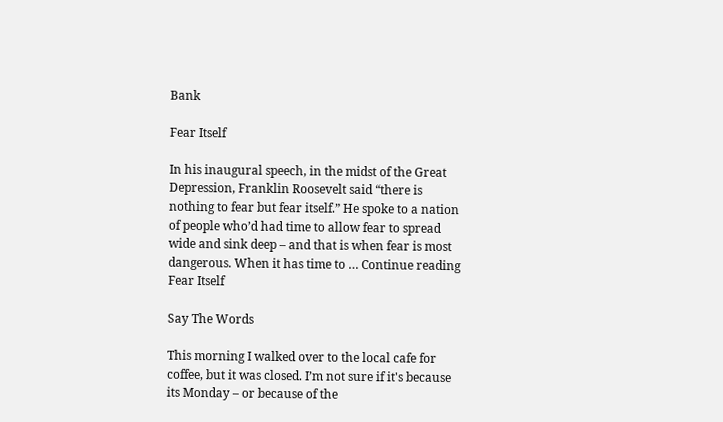Bank

Fear Itself

In his inaugural speech, in the midst of the Great Depression, Franklin Roosevelt said “there is nothing to fear but fear itself.” He spoke to a nation of people who’d had time to allow fear to spread wide and sink deep – and that is when fear is most dangerous. When it has time to … Continue reading Fear Itself

Say The Words

This morning I walked over to the local cafe for coffee, but it was closed. I’m not sure if it's because its Monday – or because of the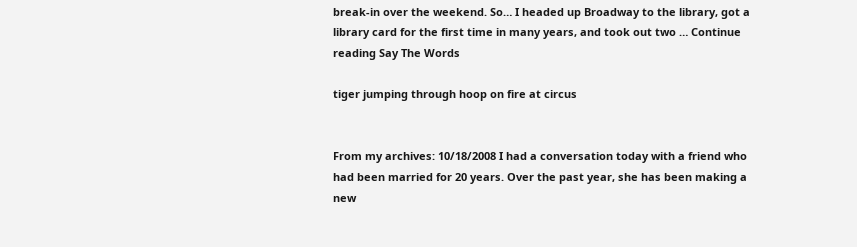break-in over the weekend. So… I headed up Broadway to the library, got a library card for the first time in many years, and took out two … Continue reading Say The Words

tiger jumping through hoop on fire at circus


From my archives: 10/18/2008 I had a conversation today with a friend who had been married for 20 years. Over the past year, she has been making a new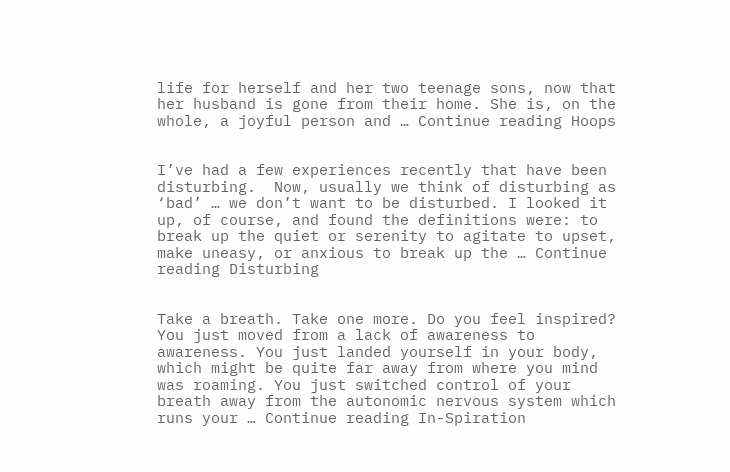life for herself and her two teenage sons, now that her husband is gone from their home. She is, on the whole, a joyful person and … Continue reading Hoops


I’ve had a few experiences recently that have been disturbing.  Now, usually we think of disturbing as ‘bad’ … we don’t want to be disturbed. I looked it up, of course, and found the definitions were: to break up the quiet or serenity to agitate to upset, make uneasy, or anxious to break up the … Continue reading Disturbing


Take a breath. Take one more. Do you feel inspired? You just moved from a lack of awareness to awareness. You just landed yourself in your body, which might be quite far away from where you mind was roaming. You just switched control of your breath away from the autonomic nervous system which runs your … Continue reading In-Spiration